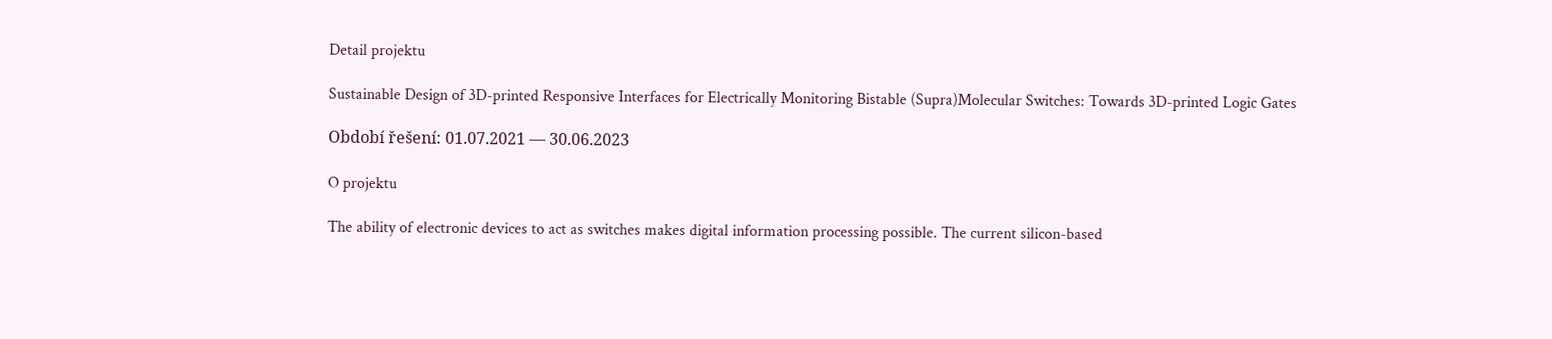Detail projektu

Sustainable Design of 3D-printed Responsive Interfaces for Electrically Monitoring Bistable (Supra)Molecular Switches: Towards 3D-printed Logic Gates

Období řešení: 01.07.2021 — 30.06.2023

O projektu

The ability of electronic devices to act as switches makes digital information processing possible. The current silicon-based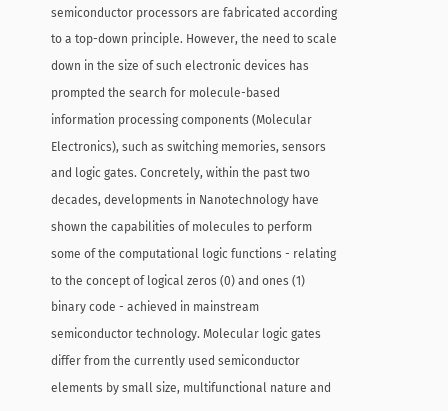semiconductor processors are fabricated according to a top-down principle. However, the need to scale down in the size of such electronic devices has prompted the search for molecule-based information processing components (Molecular Electronics), such as switching memories, sensors and logic gates. Concretely, within the past two decades, developments in Nanotechnology have shown the capabilities of molecules to perform some of the computational logic functions - relating to the concept of logical zeros (0) and ones (1) binary code - achieved in mainstream semiconductor technology. Molecular logic gates differ from the currently used semiconductor elements by small size, multifunctional nature and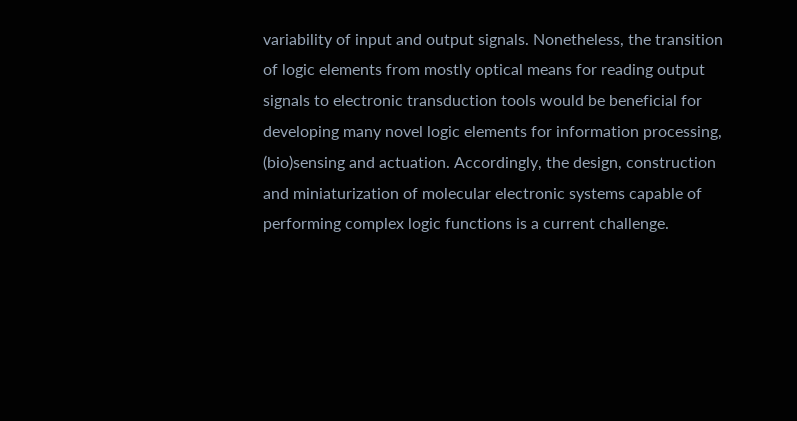variability of input and output signals. Nonetheless, the transition of logic elements from mostly optical means for reading output signals to electronic transduction tools would be beneficial for developing many novel logic elements for information processing, (bio)sensing and actuation. Accordingly, the design, construction and miniaturization of molecular electronic systems capable of performing complex logic functions is a current challenge.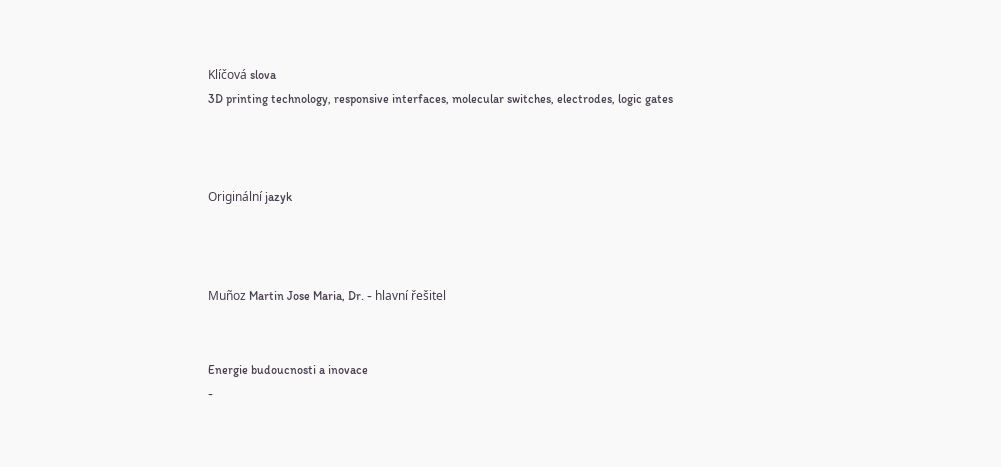Klíčová slova
3D printing technology, responsive interfaces, molecular switches, electrodes, logic gates



Originální jazyk



Muñoz Martin Jose Maria, Dr. - hlavní řešitel


Energie budoucnosti a inovace
-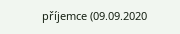příjemce (09.09.2020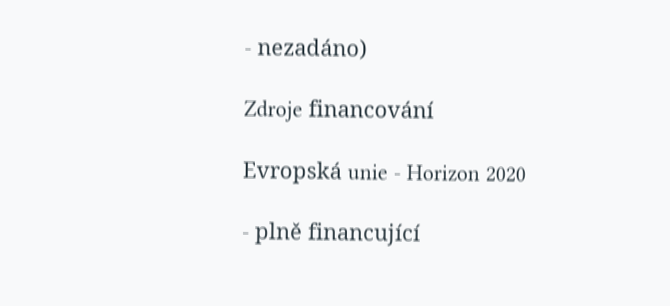- nezadáno)

Zdroje financování

Evropská unie - Horizon 2020

- plně financující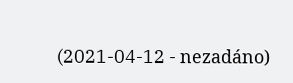(2021-04-12 - nezadáno)